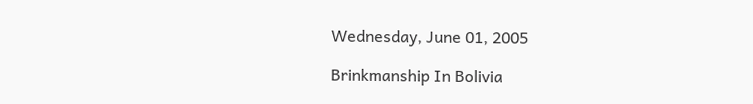Wednesday, June 01, 2005

Brinkmanship In Bolivia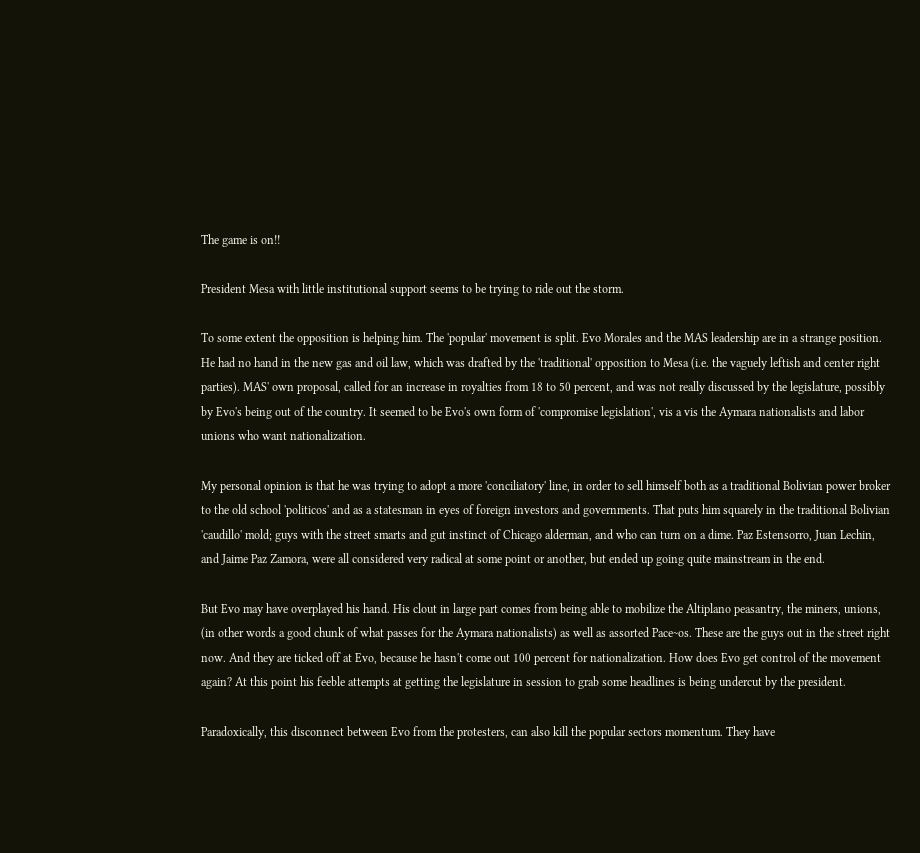The game is on!!

President Mesa with little institutional support seems to be trying to ride out the storm.

To some extent the opposition is helping him. The 'popular' movement is split. Evo Morales and the MAS leadership are in a strange position. He had no hand in the new gas and oil law, which was drafted by the 'traditional' opposition to Mesa (i.e. the vaguely leftish and center right parties). MAS' own proposal, called for an increase in royalties from 18 to 50 percent, and was not really discussed by the legislature, possibly by Evo's being out of the country. It seemed to be Evo's own form of 'compromise legislation', vis a vis the Aymara nationalists and labor unions who want nationalization.

My personal opinion is that he was trying to adopt a more 'conciliatory' line, in order to sell himself both as a traditional Bolivian power broker to the old school 'politicos' and as a statesman in eyes of foreign investors and governments. That puts him squarely in the traditional Bolivian 'caudillo' mold; guys with the street smarts and gut instinct of Chicago alderman, and who can turn on a dime. Paz Estensorro, Juan Lechin, and Jaime Paz Zamora, were all considered very radical at some point or another, but ended up going quite mainstream in the end.

But Evo may have overplayed his hand. His clout in large part comes from being able to mobilize the Altiplano peasantry, the miners, unions, (in other words a good chunk of what passes for the Aymara nationalists) as well as assorted Pace~os. These are the guys out in the street right now. And they are ticked off at Evo, because he hasn't come out 100 percent for nationalization. How does Evo get control of the movement again? At this point his feeble attempts at getting the legislature in session to grab some headlines is being undercut by the president.

Paradoxically, this disconnect between Evo from the protesters, can also kill the popular sectors momentum. They have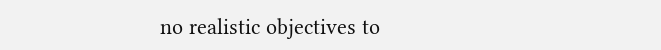no realistic objectives to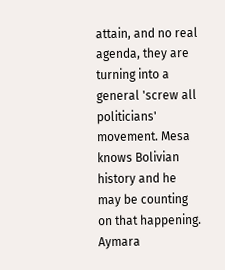attain, and no real agenda, they are turning into a general 'screw all politicians' movement. Mesa knows Bolivian history and he may be counting on that happening. Aymara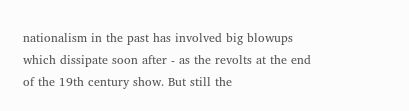nationalism in the past has involved big blowups which dissipate soon after - as the revolts at the end of the 19th century show. But still the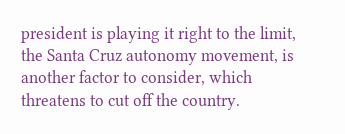president is playing it right to the limit, the Santa Cruz autonomy movement, is another factor to consider, which threatens to cut off the country.